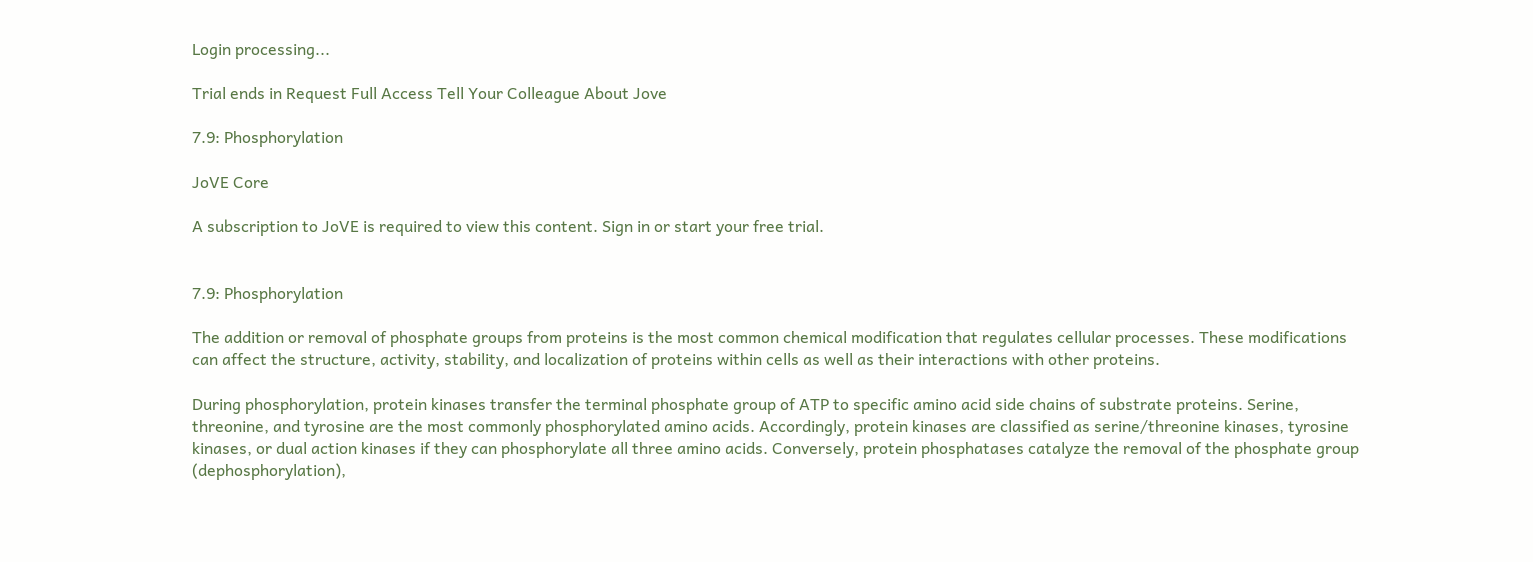Login processing...

Trial ends in Request Full Access Tell Your Colleague About Jove

7.9: Phosphorylation

JoVE Core

A subscription to JoVE is required to view this content. Sign in or start your free trial.


7.9: Phosphorylation

The addition or removal of phosphate groups from proteins is the most common chemical modification that regulates cellular processes. These modifications can affect the structure, activity, stability, and localization of proteins within cells as well as their interactions with other proteins.

During phosphorylation, protein kinases transfer the terminal phosphate group of ATP to specific amino acid side chains of substrate proteins. Serine, threonine, and tyrosine are the most commonly phosphorylated amino acids. Accordingly, protein kinases are classified as serine/threonine kinases, tyrosine kinases, or dual action kinases if they can phosphorylate all three amino acids. Conversely, protein phosphatases catalyze the removal of the phosphate group (dephosphorylation),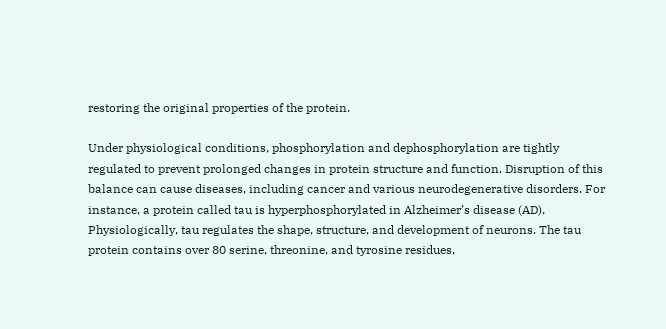restoring the original properties of the protein.

Under physiological conditions, phosphorylation and dephosphorylation are tightly regulated to prevent prolonged changes in protein structure and function. Disruption of this balance can cause diseases, including cancer and various neurodegenerative disorders. For instance, a protein called tau is hyperphosphorylated in Alzheimer’s disease (AD). Physiologically, tau regulates the shape, structure, and development of neurons. The tau protein contains over 80 serine, threonine, and tyrosine residues,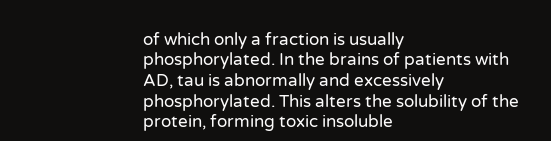of which only a fraction is usually phosphorylated. In the brains of patients with AD, tau is abnormally and excessively phosphorylated. This alters the solubility of the protein, forming toxic insoluble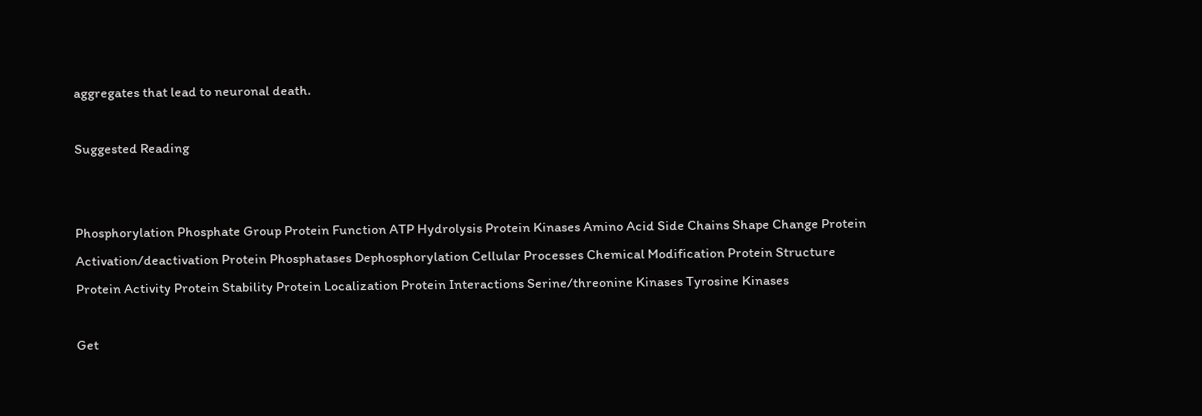aggregates that lead to neuronal death.

Suggested Reading


Phosphorylation Phosphate Group Protein Function ATP Hydrolysis Protein Kinases Amino Acid Side Chains Shape Change Protein Activation/deactivation Protein Phosphatases Dephosphorylation Cellular Processes Chemical Modification Protein Structure Protein Activity Protein Stability Protein Localization Protein Interactions Serine/threonine Kinases Tyrosine Kinases

Get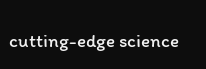cutting-edge science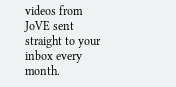videos from JoVE sent straight to your inbox every month.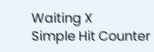Waiting X
Simple Hit Counter